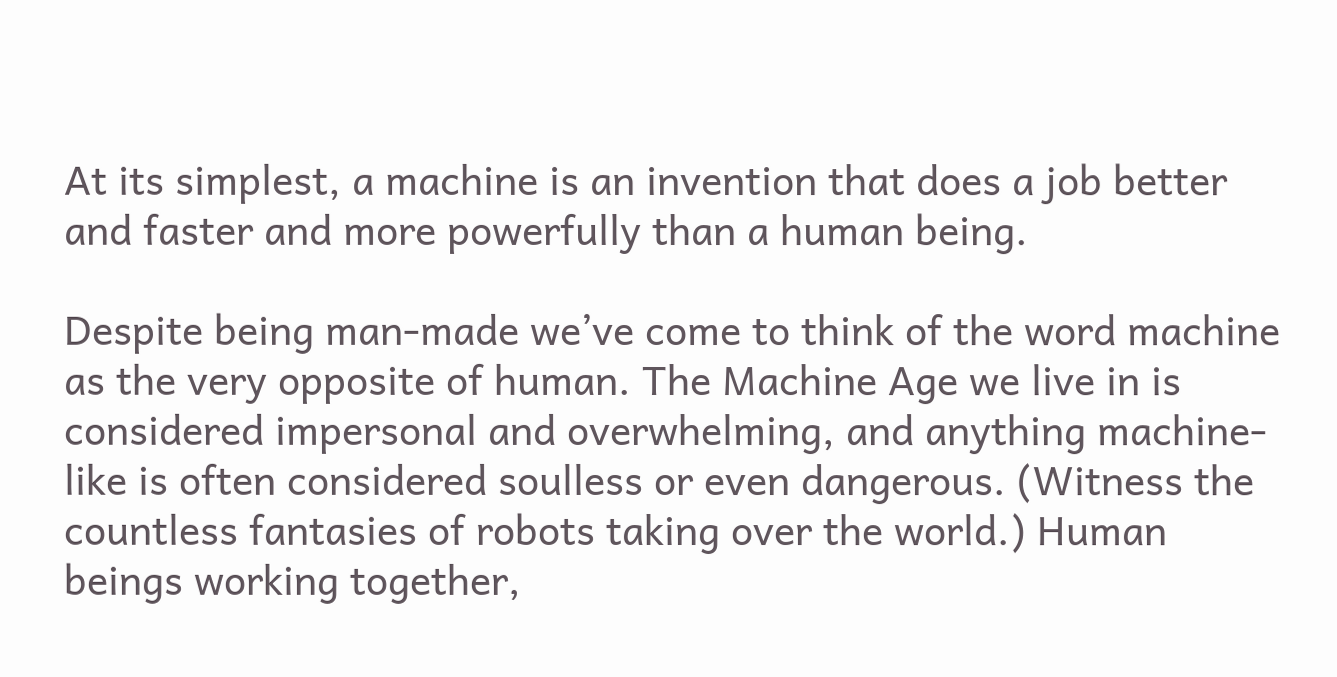At its simplest, a machine is an invention that does a job better and faster and more powerfully than a human being.

Despite being man-made we’ve come to think of the word machine as the very opposite of human. The Machine Age we live in is considered impersonal and overwhelming, and anything machine-like is often considered soulless or even dangerous. (Witness the countless fantasies of robots taking over the world.) Human beings working together,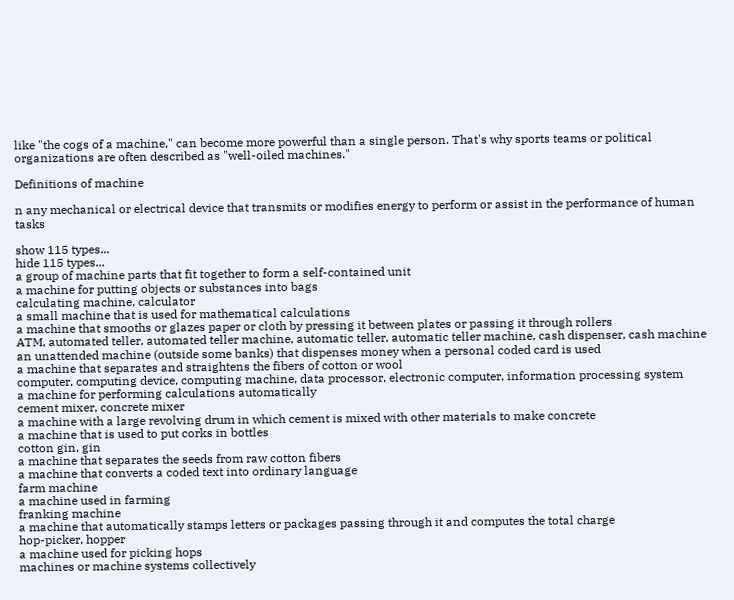like "the cogs of a machine," can become more powerful than a single person. That's why sports teams or political organizations are often described as "well-oiled machines."

Definitions of machine

n any mechanical or electrical device that transmits or modifies energy to perform or assist in the performance of human tasks

show 115 types...
hide 115 types...
a group of machine parts that fit together to form a self-contained unit
a machine for putting objects or substances into bags
calculating machine, calculator
a small machine that is used for mathematical calculations
a machine that smooths or glazes paper or cloth by pressing it between plates or passing it through rollers
ATM, automated teller, automated teller machine, automatic teller, automatic teller machine, cash dispenser, cash machine
an unattended machine (outside some banks) that dispenses money when a personal coded card is used
a machine that separates and straightens the fibers of cotton or wool
computer, computing device, computing machine, data processor, electronic computer, information processing system
a machine for performing calculations automatically
cement mixer, concrete mixer
a machine with a large revolving drum in which cement is mixed with other materials to make concrete
a machine that is used to put corks in bottles
cotton gin, gin
a machine that separates the seeds from raw cotton fibers
a machine that converts a coded text into ordinary language
farm machine
a machine used in farming
franking machine
a machine that automatically stamps letters or packages passing through it and computes the total charge
hop-picker, hopper
a machine used for picking hops
machines or machine systems collectively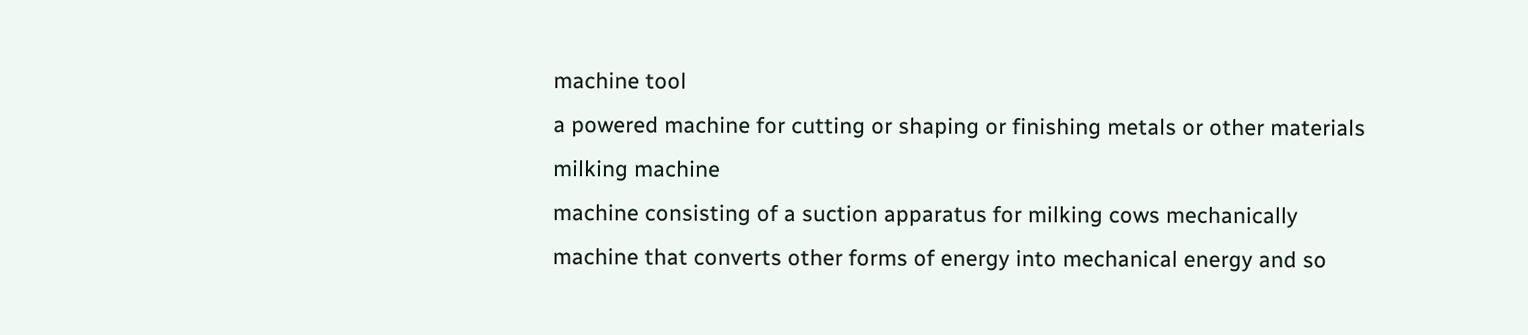machine tool
a powered machine for cutting or shaping or finishing metals or other materials
milking machine
machine consisting of a suction apparatus for milking cows mechanically
machine that converts other forms of energy into mechanical energy and so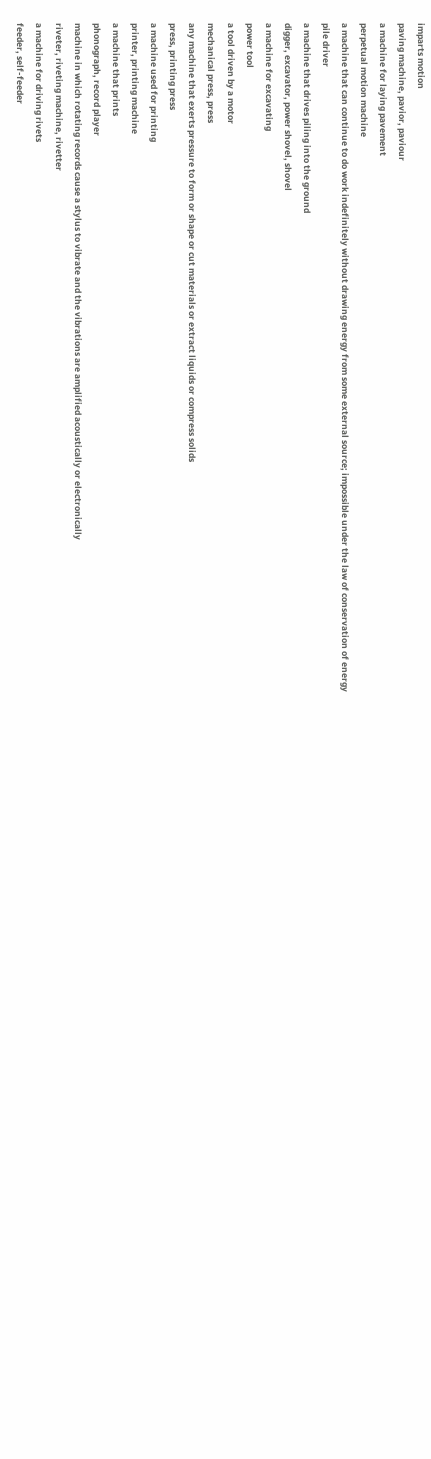imparts motion
paving machine, pavior, paviour
a machine for laying pavement
perpetual motion machine
a machine that can continue to do work indefinitely without drawing energy from some external source; impossible under the law of conservation of energy
pile driver
a machine that drives piling into the ground
digger, excavator, power shovel, shovel
a machine for excavating
power tool
a tool driven by a motor
mechanical press, press
any machine that exerts pressure to form or shape or cut materials or extract liquids or compress solids
press, printing press
a machine used for printing
printer, printing machine
a machine that prints
phonograph, record player
machine in which rotating records cause a stylus to vibrate and the vibrations are amplified acoustically or electronically
riveter, riveting machine, rivetter
a machine for driving rivets
feeder, self-feeder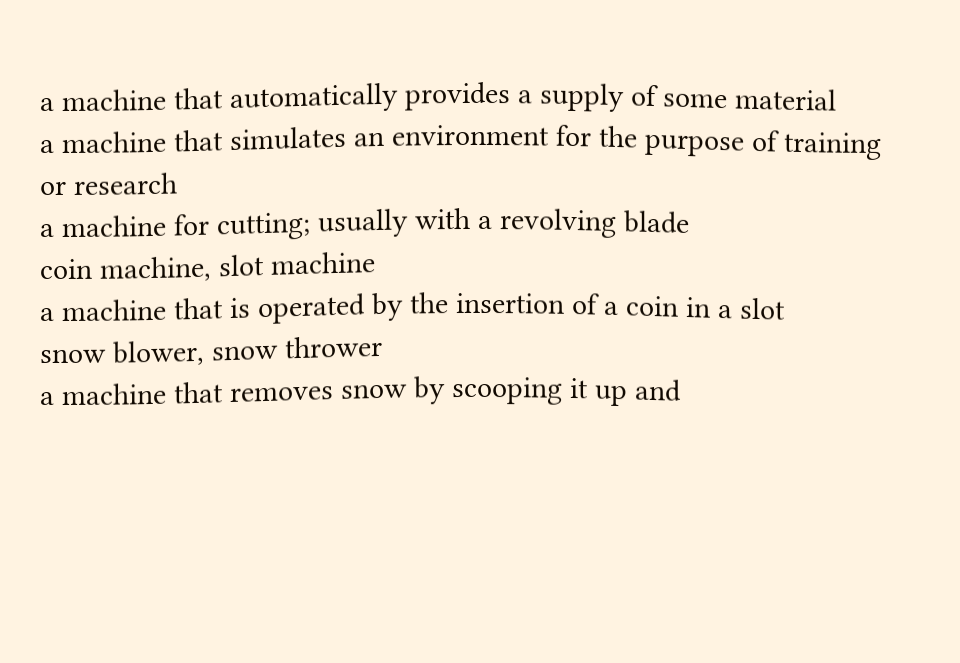a machine that automatically provides a supply of some material
a machine that simulates an environment for the purpose of training or research
a machine for cutting; usually with a revolving blade
coin machine, slot machine
a machine that is operated by the insertion of a coin in a slot
snow blower, snow thrower
a machine that removes snow by scooping it up and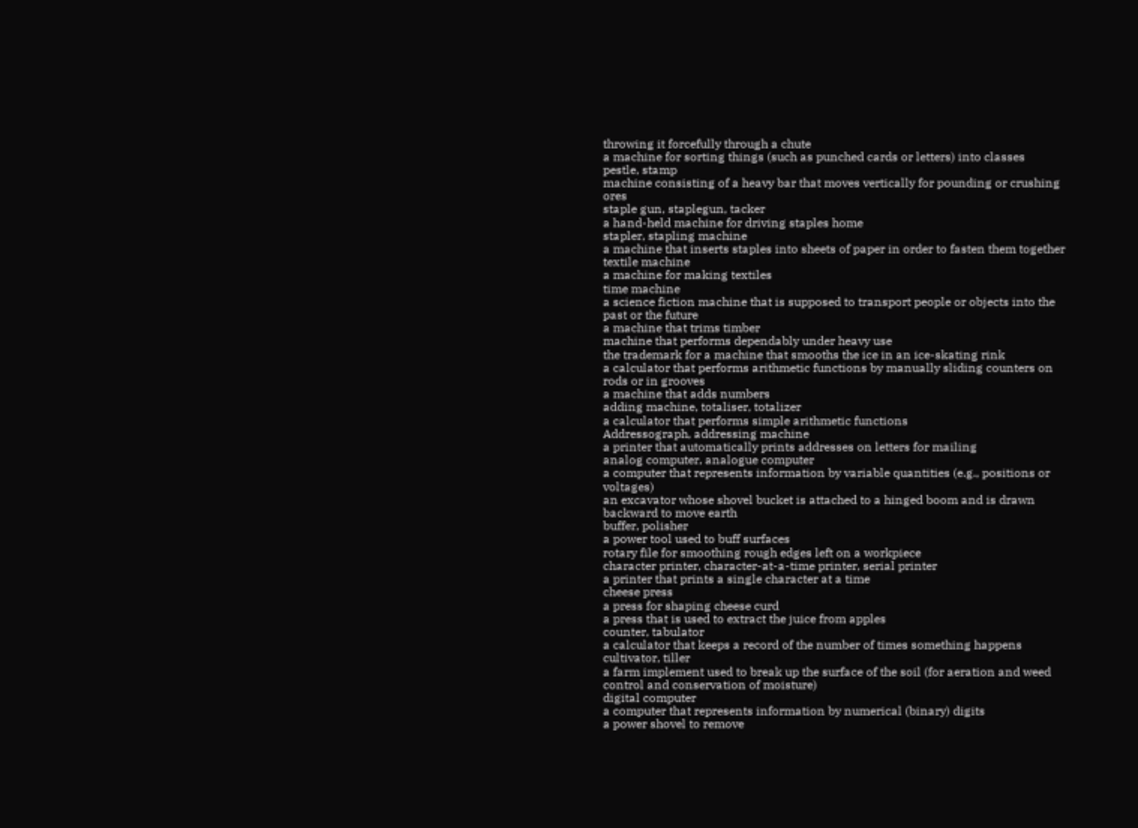throwing it forcefully through a chute
a machine for sorting things (such as punched cards or letters) into classes
pestle, stamp
machine consisting of a heavy bar that moves vertically for pounding or crushing ores
staple gun, staplegun, tacker
a hand-held machine for driving staples home
stapler, stapling machine
a machine that inserts staples into sheets of paper in order to fasten them together
textile machine
a machine for making textiles
time machine
a science fiction machine that is supposed to transport people or objects into the past or the future
a machine that trims timber
machine that performs dependably under heavy use
the trademark for a machine that smooths the ice in an ice-skating rink
a calculator that performs arithmetic functions by manually sliding counters on rods or in grooves
a machine that adds numbers
adding machine, totaliser, totalizer
a calculator that performs simple arithmetic functions
Addressograph, addressing machine
a printer that automatically prints addresses on letters for mailing
analog computer, analogue computer
a computer that represents information by variable quantities (e.g., positions or voltages)
an excavator whose shovel bucket is attached to a hinged boom and is drawn backward to move earth
buffer, polisher
a power tool used to buff surfaces
rotary file for smoothing rough edges left on a workpiece
character printer, character-at-a-time printer, serial printer
a printer that prints a single character at a time
cheese press
a press for shaping cheese curd
a press that is used to extract the juice from apples
counter, tabulator
a calculator that keeps a record of the number of times something happens
cultivator, tiller
a farm implement used to break up the surface of the soil (for aeration and weed control and conservation of moisture)
digital computer
a computer that represents information by numerical (binary) digits
a power shovel to remove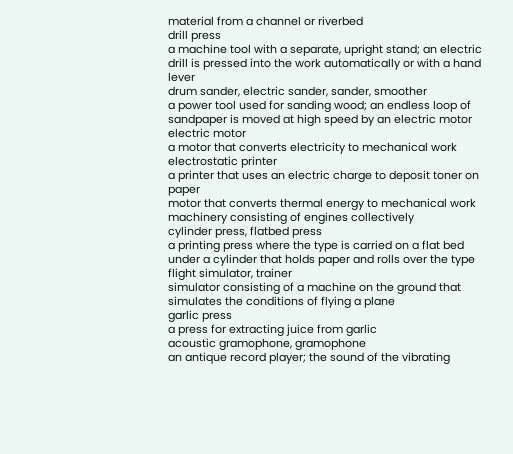material from a channel or riverbed
drill press
a machine tool with a separate, upright stand; an electric drill is pressed into the work automatically or with a hand lever
drum sander, electric sander, sander, smoother
a power tool used for sanding wood; an endless loop of sandpaper is moved at high speed by an electric motor
electric motor
a motor that converts electricity to mechanical work
electrostatic printer
a printer that uses an electric charge to deposit toner on paper
motor that converts thermal energy to mechanical work
machinery consisting of engines collectively
cylinder press, flatbed press
a printing press where the type is carried on a flat bed under a cylinder that holds paper and rolls over the type
flight simulator, trainer
simulator consisting of a machine on the ground that simulates the conditions of flying a plane
garlic press
a press for extracting juice from garlic
acoustic gramophone, gramophone
an antique record player; the sound of the vibrating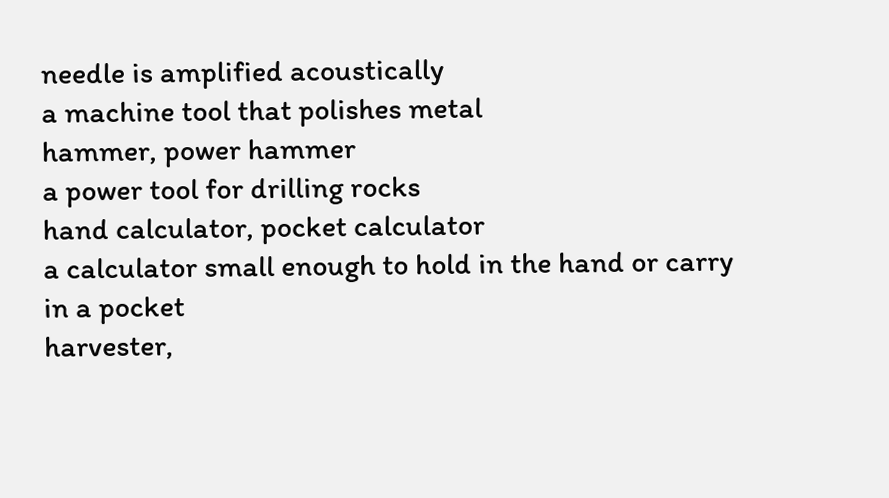needle is amplified acoustically
a machine tool that polishes metal
hammer, power hammer
a power tool for drilling rocks
hand calculator, pocket calculator
a calculator small enough to hold in the hand or carry in a pocket
harvester,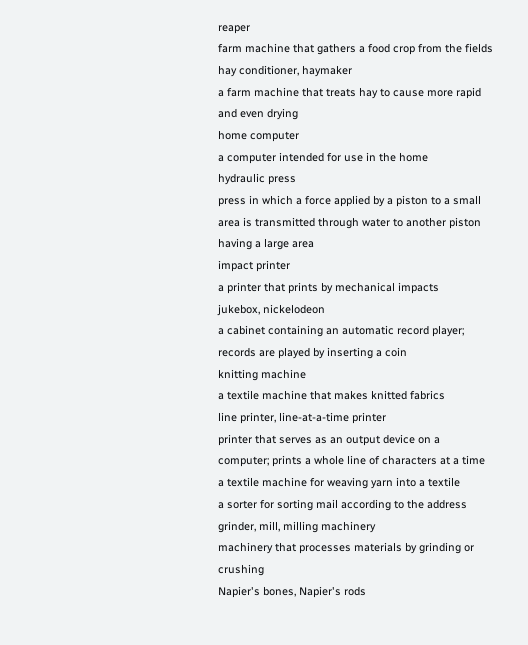reaper
farm machine that gathers a food crop from the fields
hay conditioner, haymaker
a farm machine that treats hay to cause more rapid and even drying
home computer
a computer intended for use in the home
hydraulic press
press in which a force applied by a piston to a small area is transmitted through water to another piston having a large area
impact printer
a printer that prints by mechanical impacts
jukebox, nickelodeon
a cabinet containing an automatic record player; records are played by inserting a coin
knitting machine
a textile machine that makes knitted fabrics
line printer, line-at-a-time printer
printer that serves as an output device on a computer; prints a whole line of characters at a time
a textile machine for weaving yarn into a textile
a sorter for sorting mail according to the address
grinder, mill, milling machinery
machinery that processes materials by grinding or crushing
Napier's bones, Napier's rods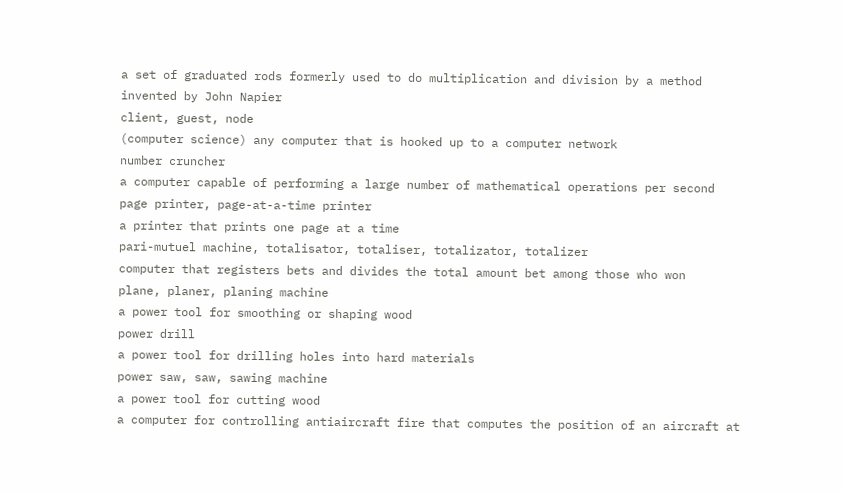a set of graduated rods formerly used to do multiplication and division by a method invented by John Napier
client, guest, node
(computer science) any computer that is hooked up to a computer network
number cruncher
a computer capable of performing a large number of mathematical operations per second
page printer, page-at-a-time printer
a printer that prints one page at a time
pari-mutuel machine, totalisator, totaliser, totalizator, totalizer
computer that registers bets and divides the total amount bet among those who won
plane, planer, planing machine
a power tool for smoothing or shaping wood
power drill
a power tool for drilling holes into hard materials
power saw, saw, sawing machine
a power tool for cutting wood
a computer for controlling antiaircraft fire that computes the position of an aircraft at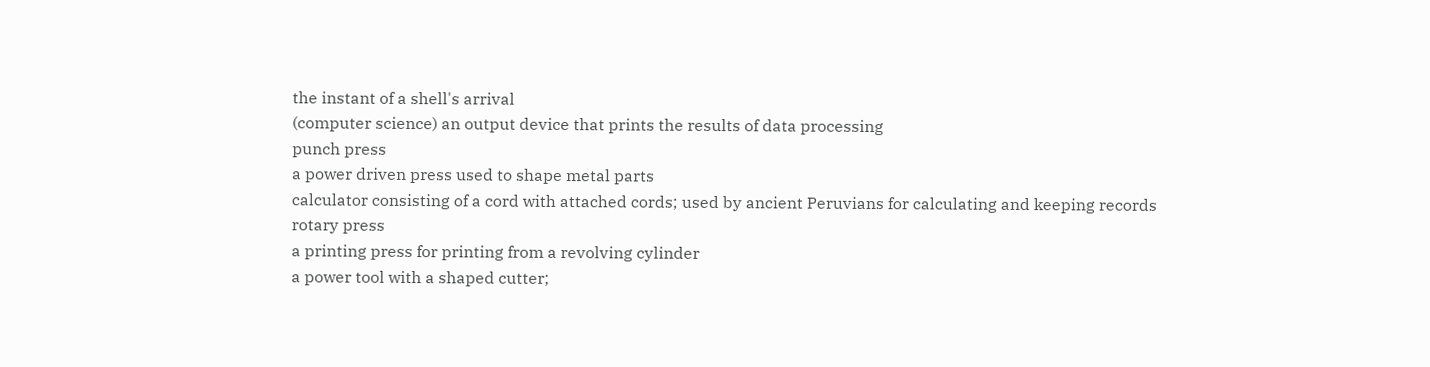the instant of a shell's arrival
(computer science) an output device that prints the results of data processing
punch press
a power driven press used to shape metal parts
calculator consisting of a cord with attached cords; used by ancient Peruvians for calculating and keeping records
rotary press
a printing press for printing from a revolving cylinder
a power tool with a shaped cutter;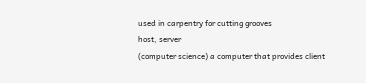used in carpentry for cutting grooves
host, server
(computer science) a computer that provides client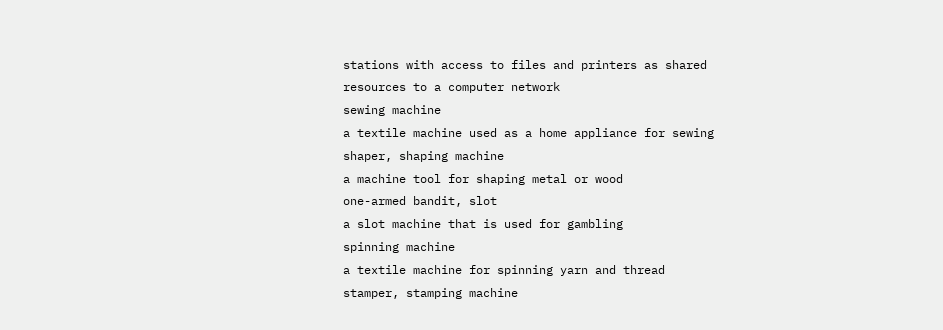stations with access to files and printers as shared resources to a computer network
sewing machine
a textile machine used as a home appliance for sewing
shaper, shaping machine
a machine tool for shaping metal or wood
one-armed bandit, slot
a slot machine that is used for gambling
spinning machine
a textile machine for spinning yarn and thread
stamper, stamping machine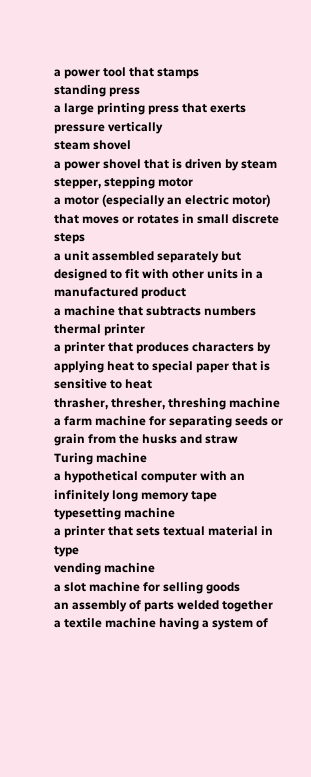a power tool that stamps
standing press
a large printing press that exerts pressure vertically
steam shovel
a power shovel that is driven by steam
stepper, stepping motor
a motor (especially an electric motor) that moves or rotates in small discrete steps
a unit assembled separately but designed to fit with other units in a manufactured product
a machine that subtracts numbers
thermal printer
a printer that produces characters by applying heat to special paper that is sensitive to heat
thrasher, thresher, threshing machine
a farm machine for separating seeds or grain from the husks and straw
Turing machine
a hypothetical computer with an infinitely long memory tape
typesetting machine
a printer that sets textual material in type
vending machine
a slot machine for selling goods
an assembly of parts welded together
a textile machine having a system of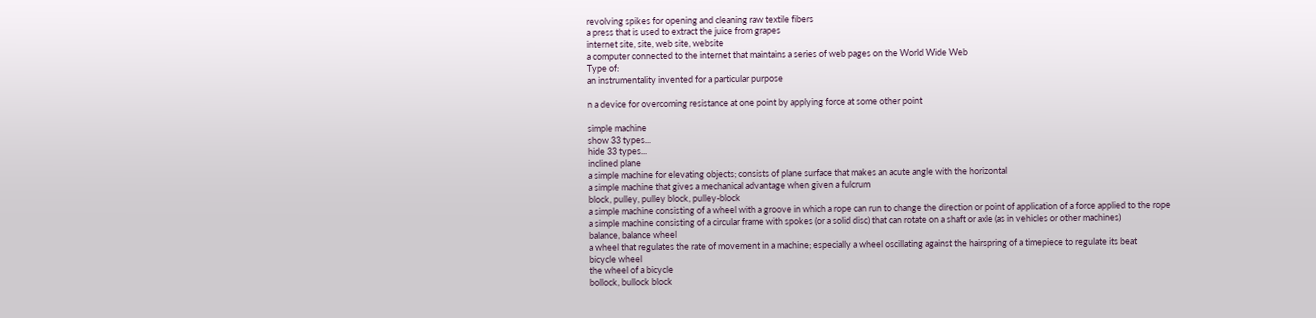revolving spikes for opening and cleaning raw textile fibers
a press that is used to extract the juice from grapes
internet site, site, web site, website
a computer connected to the internet that maintains a series of web pages on the World Wide Web
Type of:
an instrumentality invented for a particular purpose

n a device for overcoming resistance at one point by applying force at some other point

simple machine
show 33 types...
hide 33 types...
inclined plane
a simple machine for elevating objects; consists of plane surface that makes an acute angle with the horizontal
a simple machine that gives a mechanical advantage when given a fulcrum
block, pulley, pulley block, pulley-block
a simple machine consisting of a wheel with a groove in which a rope can run to change the direction or point of application of a force applied to the rope
a simple machine consisting of a circular frame with spokes (or a solid disc) that can rotate on a shaft or axle (as in vehicles or other machines)
balance, balance wheel
a wheel that regulates the rate of movement in a machine; especially a wheel oscillating against the hairspring of a timepiece to regulate its beat
bicycle wheel
the wheel of a bicycle
bollock, bullock block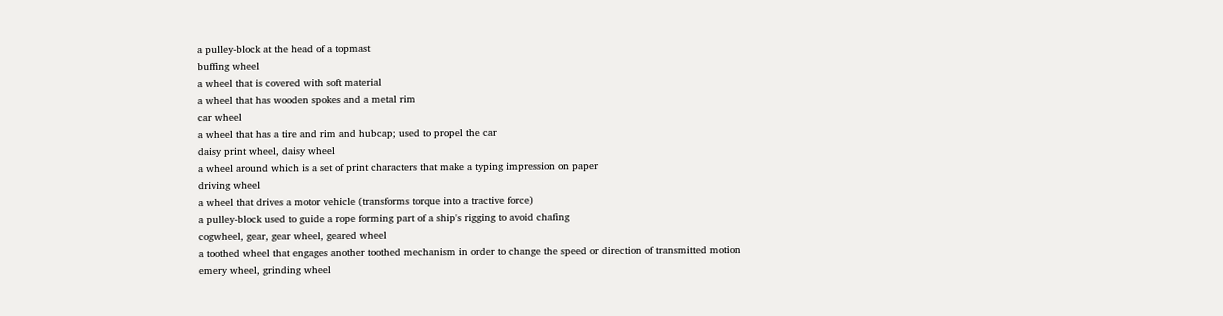a pulley-block at the head of a topmast
buffing wheel
a wheel that is covered with soft material
a wheel that has wooden spokes and a metal rim
car wheel
a wheel that has a tire and rim and hubcap; used to propel the car
daisy print wheel, daisy wheel
a wheel around which is a set of print characters that make a typing impression on paper
driving wheel
a wheel that drives a motor vehicle (transforms torque into a tractive force)
a pulley-block used to guide a rope forming part of a ship's rigging to avoid chafing
cogwheel, gear, gear wheel, geared wheel
a toothed wheel that engages another toothed mechanism in order to change the speed or direction of transmitted motion
emery wheel, grinding wheel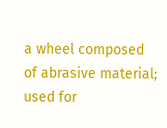a wheel composed of abrasive material; used for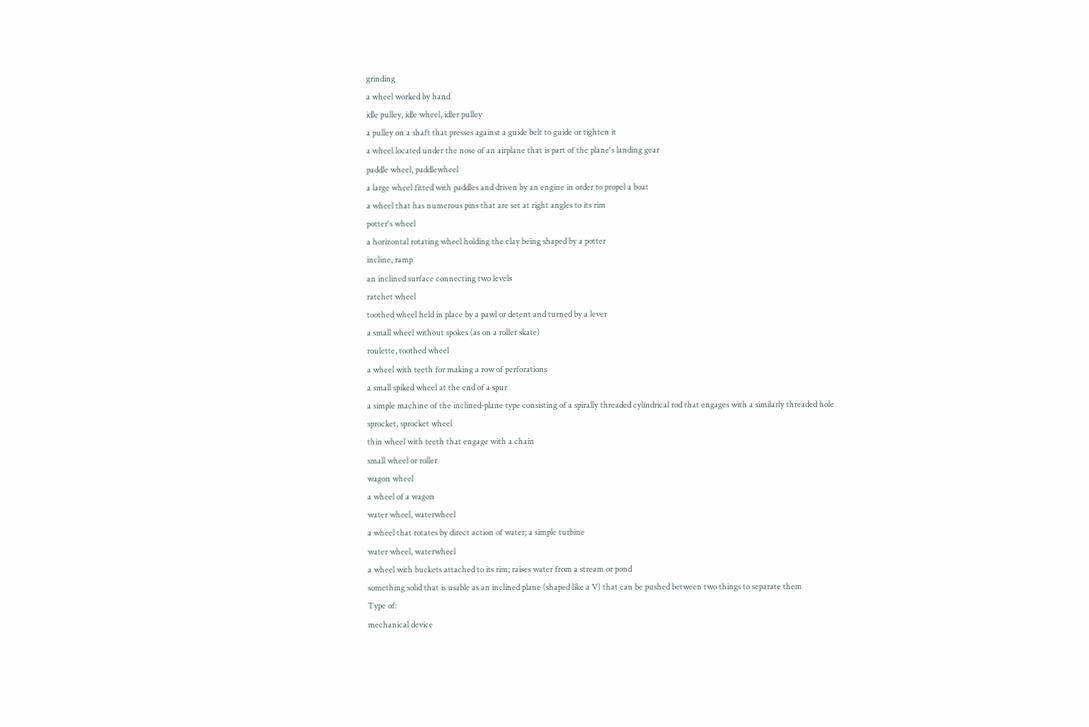grinding
a wheel worked by hand
idle pulley, idle wheel, idler pulley
a pulley on a shaft that presses against a guide belt to guide or tighten it
a wheel located under the nose of an airplane that is part of the plane's landing gear
paddle wheel, paddlewheel
a large wheel fitted with paddles and driven by an engine in order to propel a boat
a wheel that has numerous pins that are set at right angles to its rim
potter's wheel
a horizontal rotating wheel holding the clay being shaped by a potter
incline, ramp
an inclined surface connecting two levels
ratchet wheel
toothed wheel held in place by a pawl or detent and turned by a lever
a small wheel without spokes (as on a roller skate)
roulette, toothed wheel
a wheel with teeth for making a row of perforations
a small spiked wheel at the end of a spur
a simple machine of the inclined-plane type consisting of a spirally threaded cylindrical rod that engages with a similarly threaded hole
sprocket, sprocket wheel
thin wheel with teeth that engage with a chain
small wheel or roller
wagon wheel
a wheel of a wagon
water wheel, waterwheel
a wheel that rotates by direct action of water; a simple turbine
water wheel, waterwheel
a wheel with buckets attached to its rim; raises water from a stream or pond
something solid that is usable as an inclined plane (shaped like a V) that can be pushed between two things to separate them
Type of:
mechanical device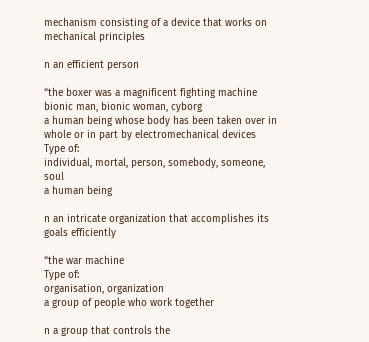mechanism consisting of a device that works on mechanical principles

n an efficient person

“the boxer was a magnificent fighting machine
bionic man, bionic woman, cyborg
a human being whose body has been taken over in whole or in part by electromechanical devices
Type of:
individual, mortal, person, somebody, someone, soul
a human being

n an intricate organization that accomplishes its goals efficiently

“the war machine
Type of:
organisation, organization
a group of people who work together

n a group that controls the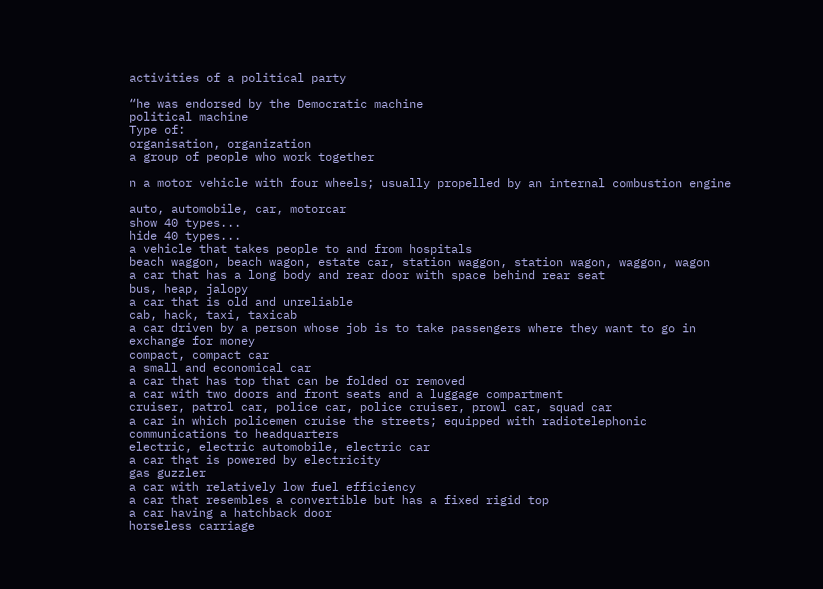activities of a political party

“he was endorsed by the Democratic machine
political machine
Type of:
organisation, organization
a group of people who work together

n a motor vehicle with four wheels; usually propelled by an internal combustion engine

auto, automobile, car, motorcar
show 40 types...
hide 40 types...
a vehicle that takes people to and from hospitals
beach waggon, beach wagon, estate car, station waggon, station wagon, waggon, wagon
a car that has a long body and rear door with space behind rear seat
bus, heap, jalopy
a car that is old and unreliable
cab, hack, taxi, taxicab
a car driven by a person whose job is to take passengers where they want to go in exchange for money
compact, compact car
a small and economical car
a car that has top that can be folded or removed
a car with two doors and front seats and a luggage compartment
cruiser, patrol car, police car, police cruiser, prowl car, squad car
a car in which policemen cruise the streets; equipped with radiotelephonic communications to headquarters
electric, electric automobile, electric car
a car that is powered by electricity
gas guzzler
a car with relatively low fuel efficiency
a car that resembles a convertible but has a fixed rigid top
a car having a hatchback door
horseless carriage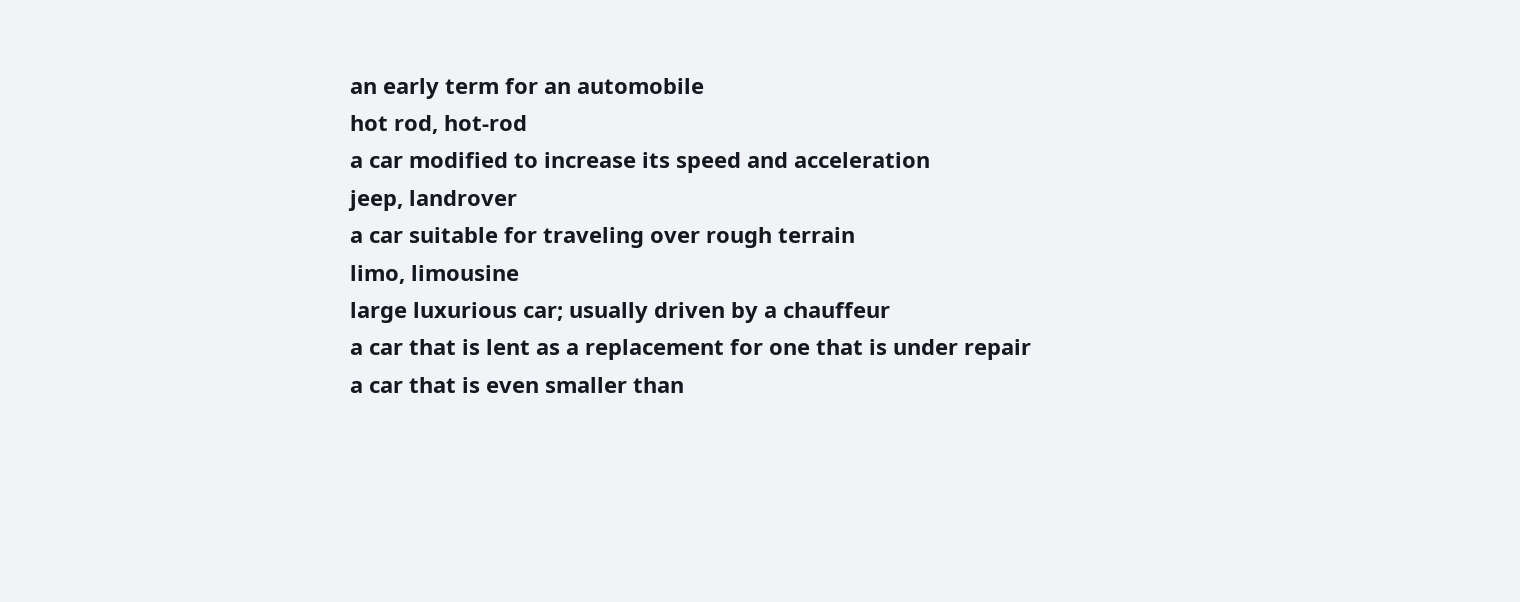an early term for an automobile
hot rod, hot-rod
a car modified to increase its speed and acceleration
jeep, landrover
a car suitable for traveling over rough terrain
limo, limousine
large luxurious car; usually driven by a chauffeur
a car that is lent as a replacement for one that is under repair
a car that is even smaller than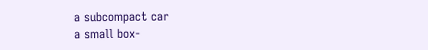a subcompact car
a small box-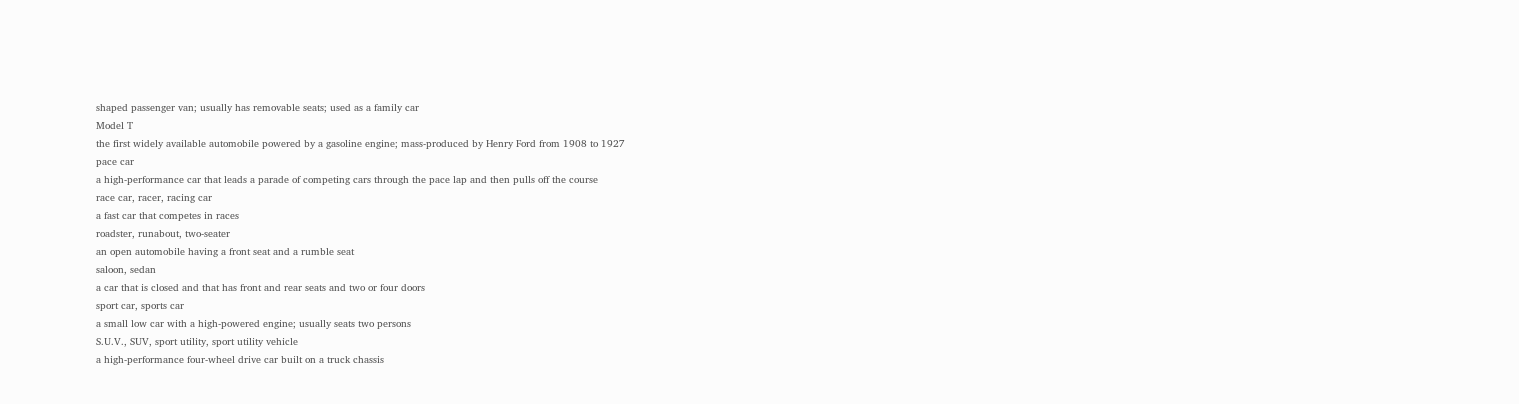shaped passenger van; usually has removable seats; used as a family car
Model T
the first widely available automobile powered by a gasoline engine; mass-produced by Henry Ford from 1908 to 1927
pace car
a high-performance car that leads a parade of competing cars through the pace lap and then pulls off the course
race car, racer, racing car
a fast car that competes in races
roadster, runabout, two-seater
an open automobile having a front seat and a rumble seat
saloon, sedan
a car that is closed and that has front and rear seats and two or four doors
sport car, sports car
a small low car with a high-powered engine; usually seats two persons
S.U.V., SUV, sport utility, sport utility vehicle
a high-performance four-wheel drive car built on a truck chassis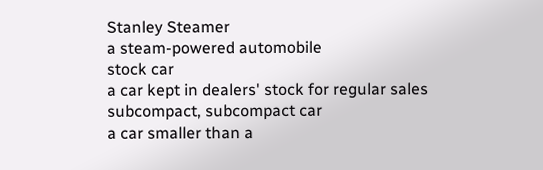Stanley Steamer
a steam-powered automobile
stock car
a car kept in dealers' stock for regular sales
subcompact, subcompact car
a car smaller than a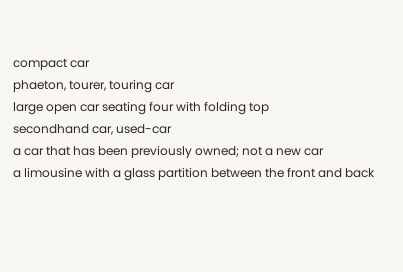compact car
phaeton, tourer, touring car
large open car seating four with folding top
secondhand car, used-car
a car that has been previously owned; not a new car
a limousine with a glass partition between the front and back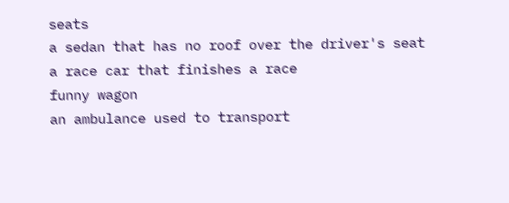seats
a sedan that has no roof over the driver's seat
a race car that finishes a race
funny wagon
an ambulance used to transport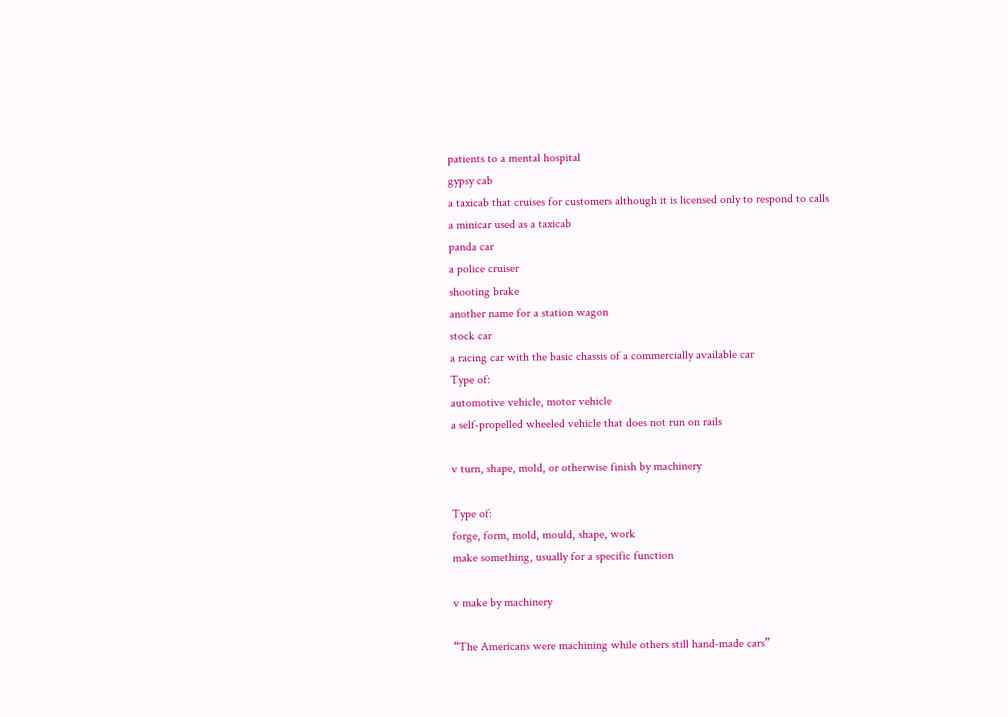patients to a mental hospital
gypsy cab
a taxicab that cruises for customers although it is licensed only to respond to calls
a minicar used as a taxicab
panda car
a police cruiser
shooting brake
another name for a station wagon
stock car
a racing car with the basic chassis of a commercially available car
Type of:
automotive vehicle, motor vehicle
a self-propelled wheeled vehicle that does not run on rails

v turn, shape, mold, or otherwise finish by machinery

Type of:
forge, form, mold, mould, shape, work
make something, usually for a specific function

v make by machinery

“The Americans were machining while others still hand-made cars”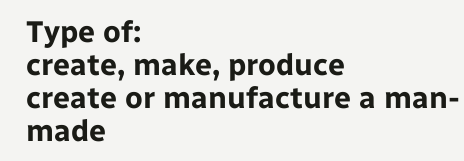Type of:
create, make, produce
create or manufacture a man-made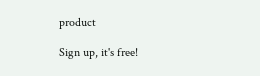product

Sign up, it's free!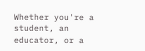Whether you're a student, an educator, or a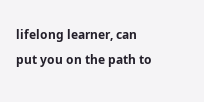lifelong learner, can put you on the path to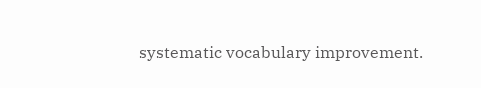systematic vocabulary improvement.